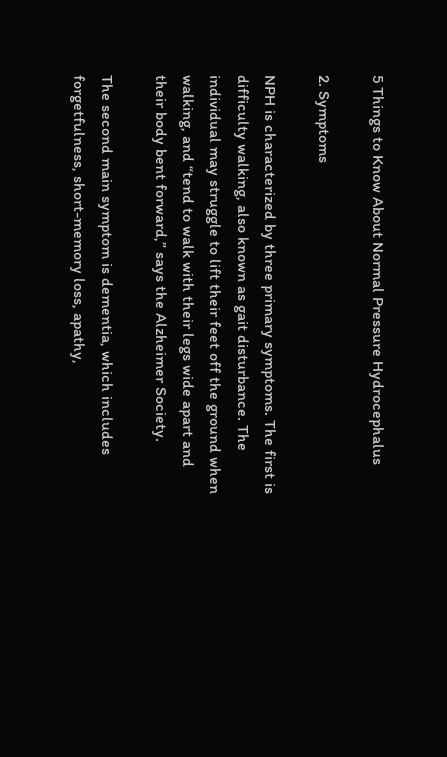5 Things to Know About Normal Pressure Hydrocephalus

2. Symptoms

NPH is characterized by three primary symptoms. The first is difficulty walking, also known as gait disturbance. The individual may struggle to lift their feet off the ground when walking, and “tend to walk with their legs wide apart and their body bent forward,” says the Alzheimer Society.

The second main symptom is dementia, which includes forgetfulness, short-memory loss, apathy,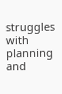struggles with planning and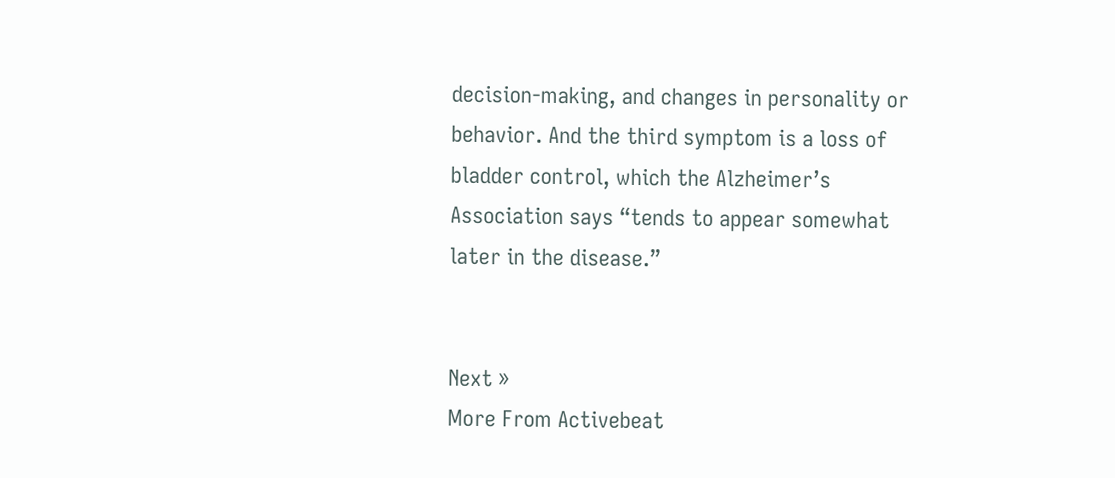decision-making, and changes in personality or behavior. And the third symptom is a loss of bladder control, which the Alzheimer’s Association says “tends to appear somewhat later in the disease.”


Next »
More From Activebeat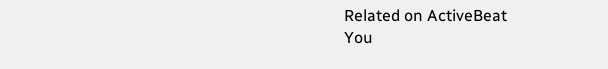Related on ActiveBeat
You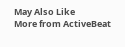May Also Like
More from ActiveBeat